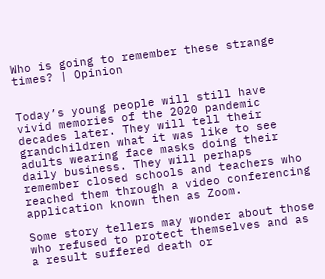Who is going to remember these strange times? | Opinion


Today’s young people will still have vivid memories of the 2020 pandemic decades later. They will tell their grandchildren what it was like to see adults wearing face masks doing their daily business. They will perhaps remember closed schools and teachers who reached them through a video conferencing application known then as Zoom.

Some story tellers may wonder about those who refused to protect themselves and as a result suffered death or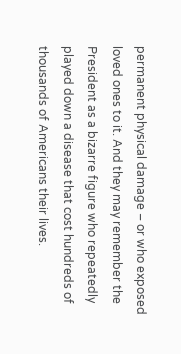permanent physical damage – or who exposed loved ones to it. And they may remember the President as a bizarre figure who repeatedly played down a disease that cost hundreds of thousands of Americans their lives.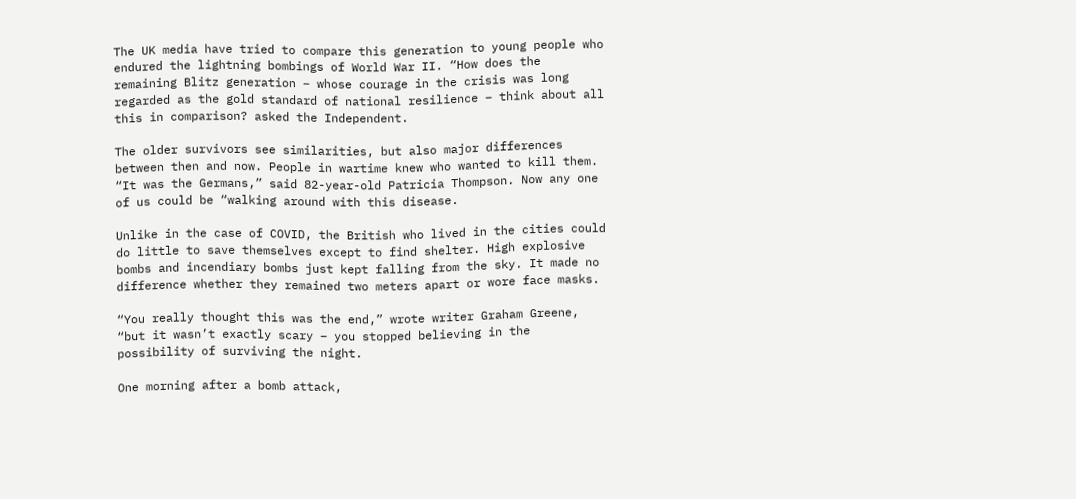The UK media have tried to compare this generation to young people who endured the lightning bombings of World War II. “How does the remaining Blitz generation – whose courage in the crisis was long regarded as the gold standard of national resilience – think about all this in comparison? asked the Independent.

The older survivors see similarities, but also major differences between then and now. People in wartime knew who wanted to kill them. “It was the Germans,” said 82-year-old Patricia Thompson. Now any one of us could be “walking around with this disease.

Unlike in the case of COVID, the British who lived in the cities could do little to save themselves except to find shelter. High explosive bombs and incendiary bombs just kept falling from the sky. It made no difference whether they remained two meters apart or wore face masks.

“You really thought this was the end,” wrote writer Graham Greene, “but it wasn’t exactly scary – you stopped believing in the possibility of surviving the night.

One morning after a bomb attack,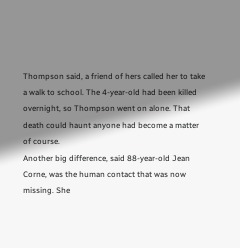Thompson said, a friend of hers called her to take a walk to school. The 4-year-old had been killed overnight, so Thompson went on alone. That death could haunt anyone had become a matter of course.
Another big difference, said 88-year-old Jean Corne, was the human contact that was now missing. She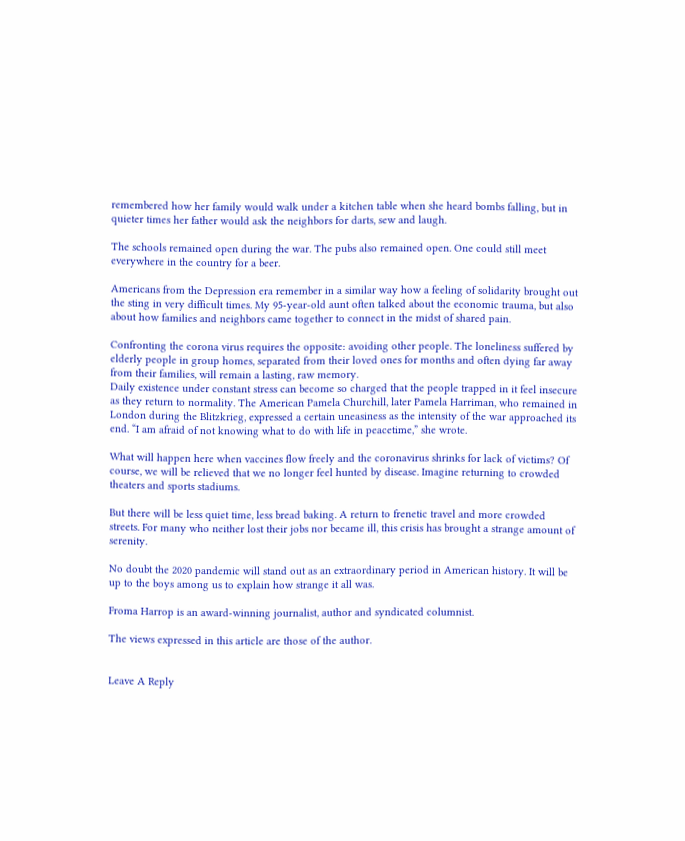remembered how her family would walk under a kitchen table when she heard bombs falling, but in quieter times her father would ask the neighbors for darts, sew and laugh.

The schools remained open during the war. The pubs also remained open. One could still meet everywhere in the country for a beer.

Americans from the Depression era remember in a similar way how a feeling of solidarity brought out the sting in very difficult times. My 95-year-old aunt often talked about the economic trauma, but also about how families and neighbors came together to connect in the midst of shared pain.

Confronting the corona virus requires the opposite: avoiding other people. The loneliness suffered by elderly people in group homes, separated from their loved ones for months and often dying far away from their families, will remain a lasting, raw memory.
Daily existence under constant stress can become so charged that the people trapped in it feel insecure as they return to normality. The American Pamela Churchill, later Pamela Harriman, who remained in London during the Blitzkrieg, expressed a certain uneasiness as the intensity of the war approached its end. “I am afraid of not knowing what to do with life in peacetime,” she wrote.

What will happen here when vaccines flow freely and the coronavirus shrinks for lack of victims? Of course, we will be relieved that we no longer feel hunted by disease. Imagine returning to crowded theaters and sports stadiums.

But there will be less quiet time, less bread baking. A return to frenetic travel and more crowded streets. For many who neither lost their jobs nor became ill, this crisis has brought a strange amount of serenity.

No doubt the 2020 pandemic will stand out as an extraordinary period in American history. It will be up to the boys among us to explain how strange it all was.

Froma Harrop is an award-winning journalist, author and syndicated columnist.

The views expressed in this article are those of the author.


Leave A Reply